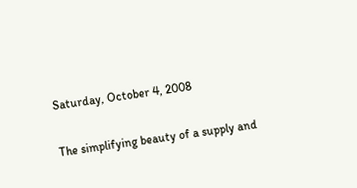Saturday, October 4, 2008

The simplifying beauty of a supply and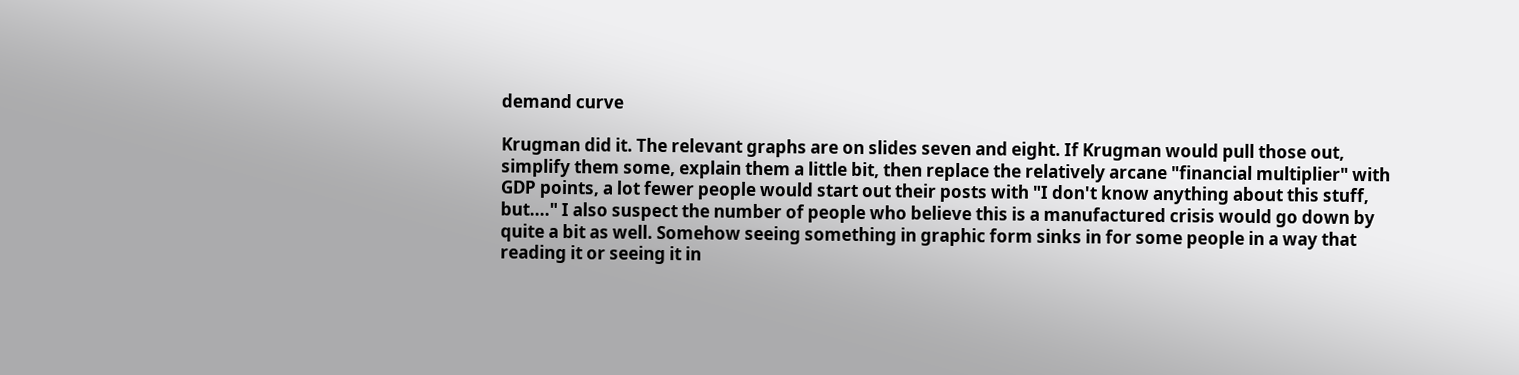demand curve

Krugman did it. The relevant graphs are on slides seven and eight. If Krugman would pull those out, simplify them some, explain them a little bit, then replace the relatively arcane "financial multiplier" with GDP points, a lot fewer people would start out their posts with "I don't know anything about this stuff, but...." I also suspect the number of people who believe this is a manufactured crisis would go down by quite a bit as well. Somehow seeing something in graphic form sinks in for some people in a way that reading it or seeing it in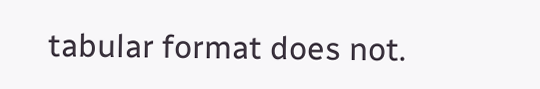tabular format does not.